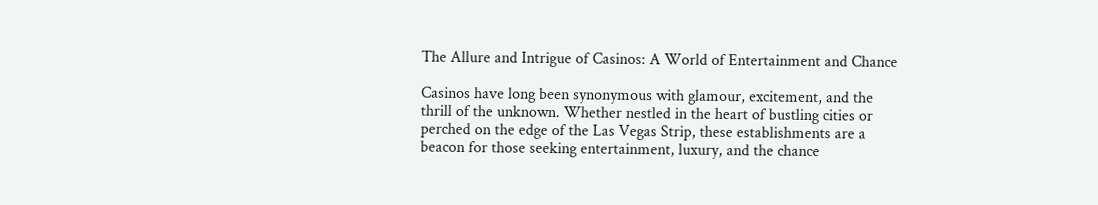The Allure and Intrigue of Casinos: A World of Entertainment and Chance

Casinos have long been synonymous with glamour, excitement, and the thrill of the unknown. Whether nestled in the heart of bustling cities or perched on the edge of the Las Vegas Strip, these establishments are a beacon for those seeking entertainment, luxury, and the chance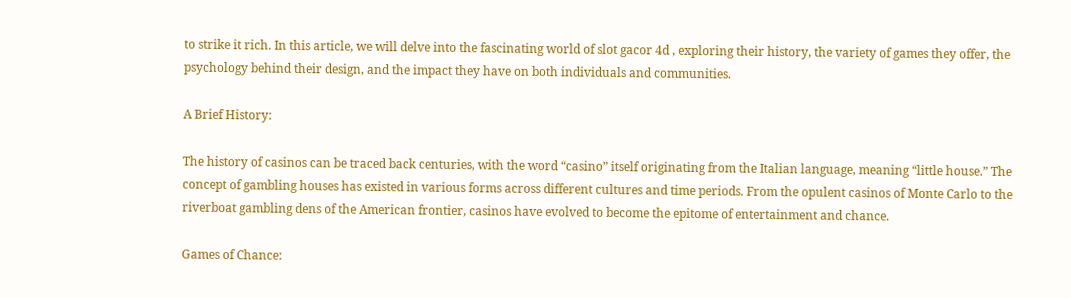to strike it rich. In this article, we will delve into the fascinating world of slot gacor 4d , exploring their history, the variety of games they offer, the psychology behind their design, and the impact they have on both individuals and communities.

A Brief History:

The history of casinos can be traced back centuries, with the word “casino” itself originating from the Italian language, meaning “little house.” The concept of gambling houses has existed in various forms across different cultures and time periods. From the opulent casinos of Monte Carlo to the riverboat gambling dens of the American frontier, casinos have evolved to become the epitome of entertainment and chance.

Games of Chance: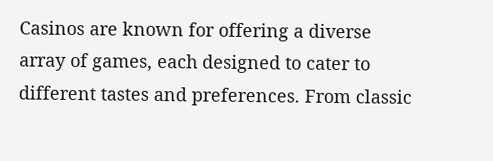Casinos are known for offering a diverse array of games, each designed to cater to different tastes and preferences. From classic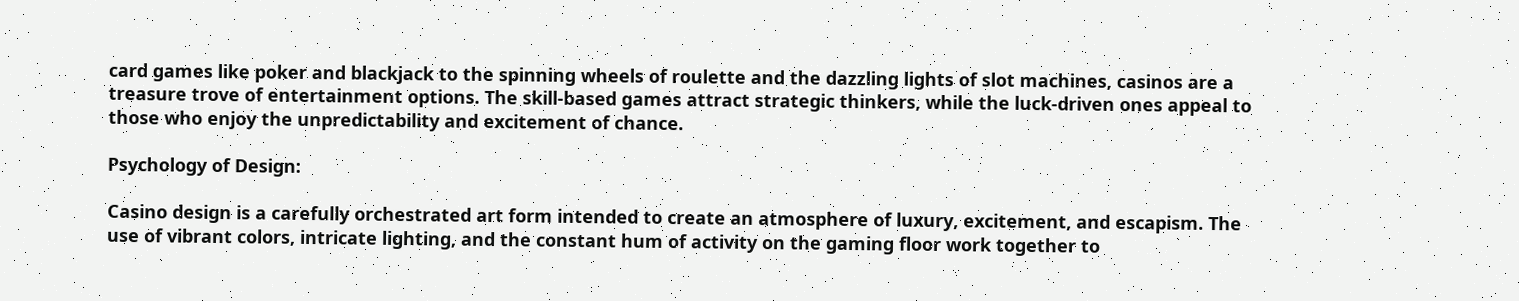card games like poker and blackjack to the spinning wheels of roulette and the dazzling lights of slot machines, casinos are a treasure trove of entertainment options. The skill-based games attract strategic thinkers, while the luck-driven ones appeal to those who enjoy the unpredictability and excitement of chance.

Psychology of Design:

Casino design is a carefully orchestrated art form intended to create an atmosphere of luxury, excitement, and escapism. The use of vibrant colors, intricate lighting, and the constant hum of activity on the gaming floor work together to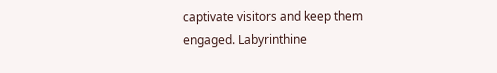captivate visitors and keep them engaged. Labyrinthine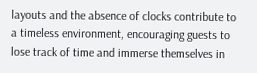layouts and the absence of clocks contribute to a timeless environment, encouraging guests to lose track of time and immerse themselves in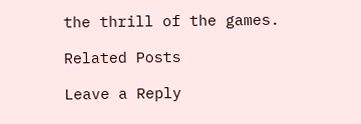the thrill of the games.

Related Posts

Leave a Reply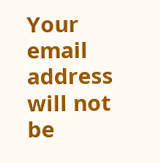Your email address will not be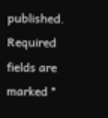published. Required fields are marked *